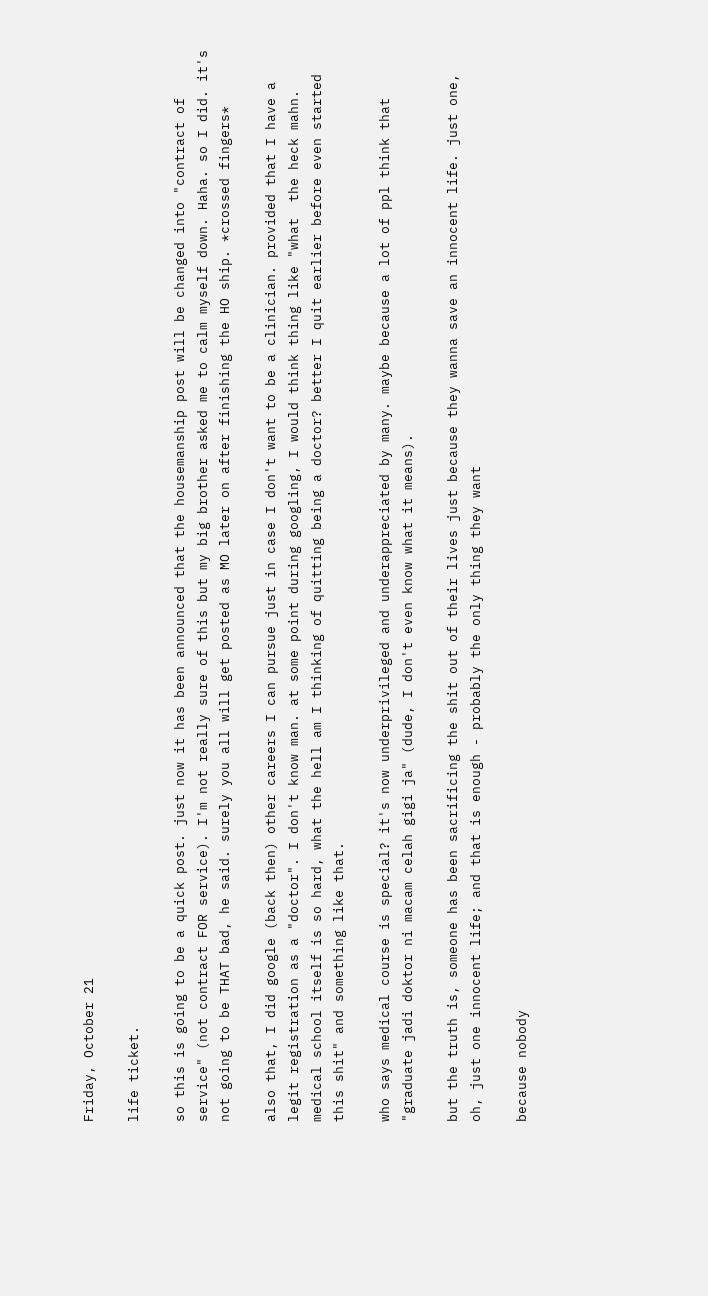Friday, October 21

life ticket.

so this is going to be a quick post. just now it has been announced that the housemanship post will be changed into "contract of service" (not contract FOR service). I'm not really sure of this but my big brother asked me to calm myself down. Haha. so I did. it's not going to be THAT bad, he said. surely you all will get posted as MO later on after finishing the HO ship. *crossed fingers*

also that, I did google (back then) other careers I can pursue just in case I don't want to be a clinician. provided that I have a legit registration as a "doctor". I don't know man. at some point during googling, I would think thing like "what  the heck mahn. medical school itself is so hard, what the hell am I thinking of quitting being a doctor? better I quit earlier before even started this shit" and something like that.

who says medical course is special? it's now underprivileged and underappreciated by many. maybe because a lot of ppl think that "graduate jadi doktor ni macam celah gigi ja" (dude, I don't even know what it means).

but the truth is, someone has been sacrificing the shit out of their lives just because they wanna save an innocent life. just one, oh, just one innocent life; and that is enough - probably the only thing they want

because nobody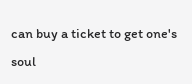can buy a ticket to get one's soul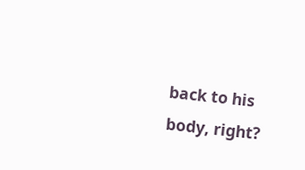back to his body, right?